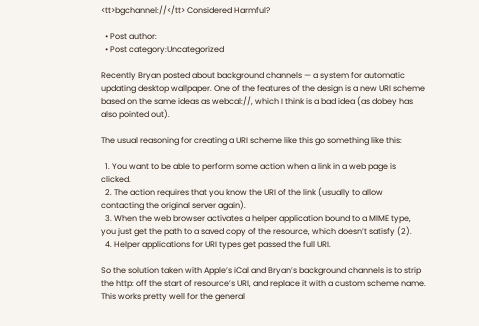<tt>bgchannel://</tt> Considered Harmful?

  • Post author:
  • Post category:Uncategorized

Recently Bryan posted about background channels — a system for automatic updating desktop wallpaper. One of the features of the design is a new URI scheme based on the same ideas as webcal://, which I think is a bad idea (as dobey has also pointed out).

The usual reasoning for creating a URI scheme like this go something like this:

  1. You want to be able to perform some action when a link in a web page is clicked.
  2. The action requires that you know the URI of the link (usually to allow contacting the original server again).
  3. When the web browser activates a helper application bound to a MIME type, you just get the path to a saved copy of the resource, which doesn’t satisfy (2).
  4. Helper applications for URI types get passed the full URI.

So the solution taken with Apple’s iCal and Bryan’s background channels is to strip the http: off the start of resource’s URI, and replace it with a custom scheme name. This works pretty well for the general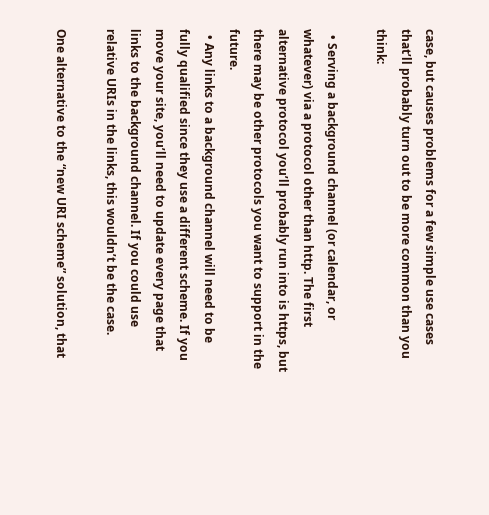case, but causes problems for a few simple use cases that’ll probably turn out to be more common than you think:

  • Serving a background channel (or calendar, or whatever) via a protocol other than http. The first alternative protocol you’ll probably run into is https, but there may be other protocols you want to support in the future.
  • Any links to a background channel will need to be fully qualified since they use a different scheme. If you move your site, you’ll need to update every page that links to the background channel. If you could use relative URIs in the links, this wouldn’t be the case.

One alternative to the “new URI scheme” solution, that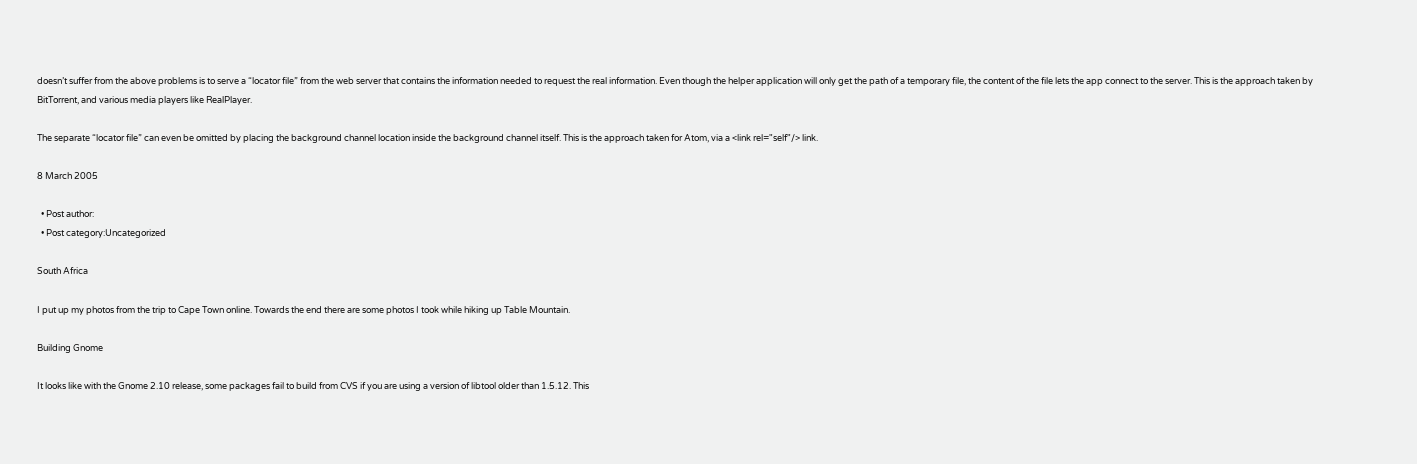doesn’t suffer from the above problems is to serve a “locator file” from the web server that contains the information needed to request the real information. Even though the helper application will only get the path of a temporary file, the content of the file lets the app connect to the server. This is the approach taken by BitTorrent, and various media players like RealPlayer.

The separate “locator file” can even be omitted by placing the background channel location inside the background channel itself. This is the approach taken for Atom, via a <link rel="self"/> link.

8 March 2005

  • Post author:
  • Post category:Uncategorized

South Africa

I put up my photos from the trip to Cape Town online. Towards the end there are some photos I took while hiking up Table Mountain.

Building Gnome

It looks like with the Gnome 2.10 release, some packages fail to build from CVS if you are using a version of libtool older than 1.5.12. This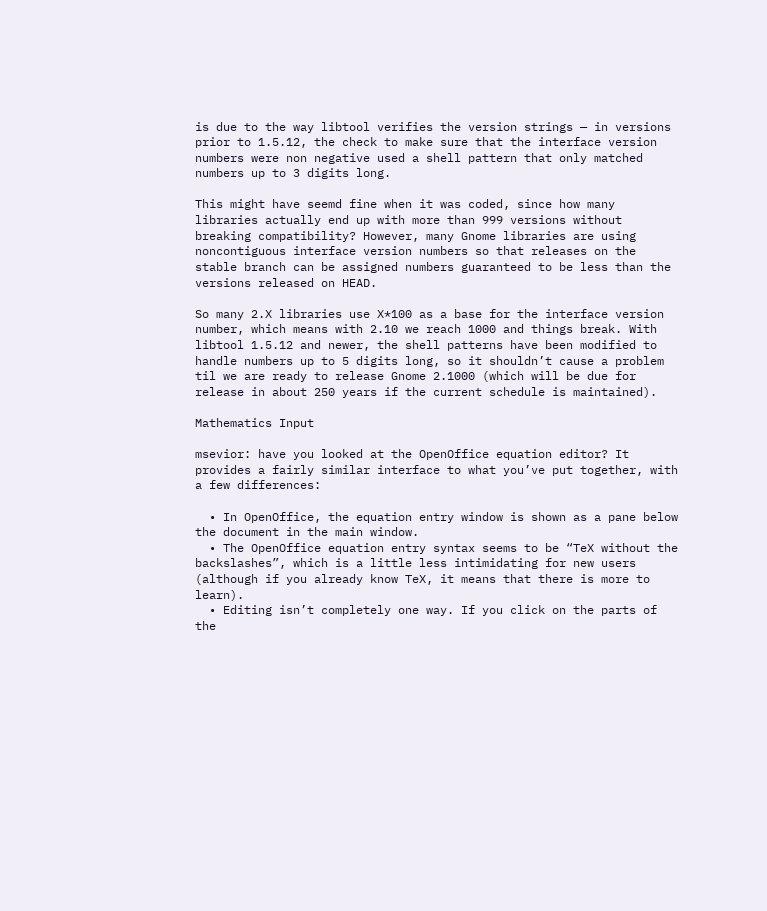is due to the way libtool verifies the version strings — in versions prior to 1.5.12, the check to make sure that the interface version numbers were non negative used a shell pattern that only matched numbers up to 3 digits long.

This might have seemd fine when it was coded, since how many libraries actually end up with more than 999 versions without breaking compatibility? However, many Gnome libraries are using noncontiguous interface version numbers so that releases on the stable branch can be assigned numbers guaranteed to be less than the versions released on HEAD.

So many 2.X libraries use X*100 as a base for the interface version number, which means with 2.10 we reach 1000 and things break. With libtool 1.5.12 and newer, the shell patterns have been modified to handle numbers up to 5 digits long, so it shouldn’t cause a problem til we are ready to release Gnome 2.1000 (which will be due for release in about 250 years if the current schedule is maintained).

Mathematics Input

msevior: have you looked at the OpenOffice equation editor? It provides a fairly similar interface to what you’ve put together, with a few differences:

  • In OpenOffice, the equation entry window is shown as a pane below the document in the main window.
  • The OpenOffice equation entry syntax seems to be “TeX without the backslashes”, which is a little less intimidating for new users (although if you already know TeX, it means that there is more to learn).
  • Editing isn’t completely one way. If you click on the parts of the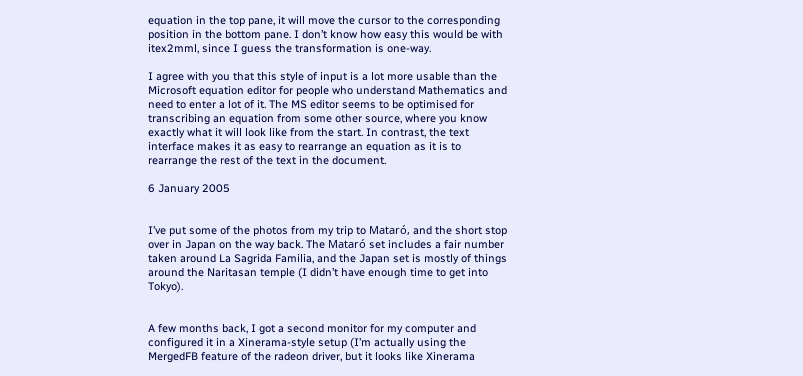equation in the top pane, it will move the cursor to the corresponding position in the bottom pane. I don’t know how easy this would be with itex2mml, since I guess the transformation is one-way.

I agree with you that this style of input is a lot more usable than the Microsoft equation editor for people who understand Mathematics and need to enter a lot of it. The MS editor seems to be optimised for transcribing an equation from some other source, where you know exactly what it will look like from the start. In contrast, the text interface makes it as easy to rearrange an equation as it is to rearrange the rest of the text in the document.

6 January 2005


I’ve put some of the photos from my trip to Mataró, and the short stop over in Japan on the way back. The Mataró set includes a fair number taken around La Sagrida Familia, and the Japan set is mostly of things around the Naritasan temple (I didn’t have enough time to get into Tokyo).


A few months back, I got a second monitor for my computer and configured it in a Xinerama-style setup (I’m actually using the MergedFB feature of the radeon driver, but it looks like Xinerama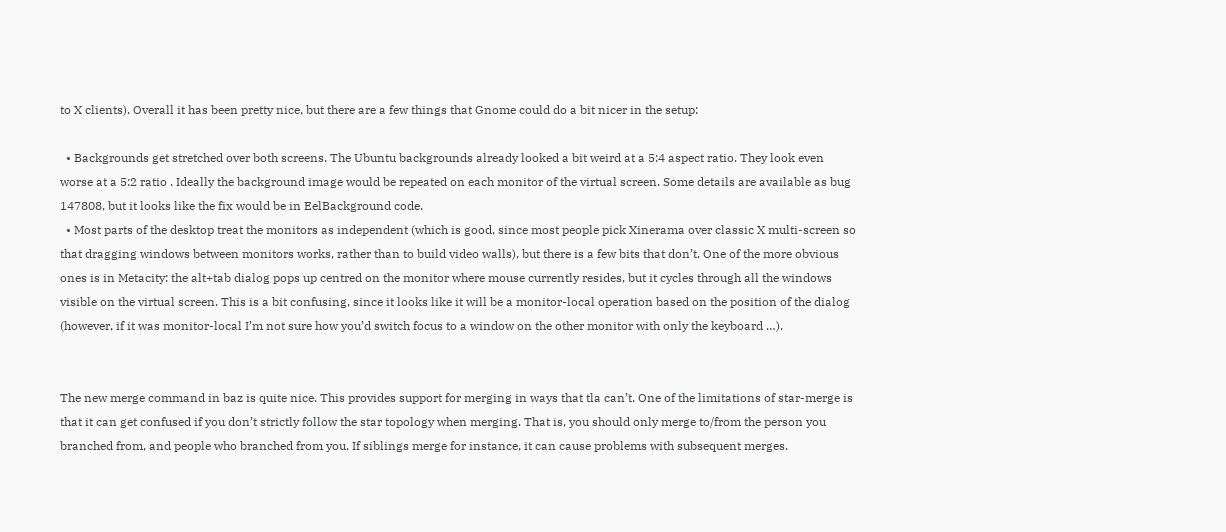to X clients). Overall it has been pretty nice, but there are a few things that Gnome could do a bit nicer in the setup:

  • Backgrounds get stretched over both screens. The Ubuntu backgrounds already looked a bit weird at a 5:4 aspect ratio. They look even worse at a 5:2 ratio . Ideally the background image would be repeated on each monitor of the virtual screen. Some details are available as bug 147808, but it looks like the fix would be in EelBackground code.
  • Most parts of the desktop treat the monitors as independent (which is good, since most people pick Xinerama over classic X multi-screen so that dragging windows between monitors works, rather than to build video walls), but there is a few bits that don’t. One of the more obvious ones is in Metacity: the alt+tab dialog pops up centred on the monitor where mouse currently resides, but it cycles through all the windows visible on the virtual screen. This is a bit confusing, since it looks like it will be a monitor-local operation based on the position of the dialog (however, if it was monitor-local I’m not sure how you’d switch focus to a window on the other monitor with only the keyboard …).


The new merge command in baz is quite nice. This provides support for merging in ways that tla can’t. One of the limitations of star-merge is that it can get confused if you don’t strictly follow the star topology when merging. That is, you should only merge to/from the person you branched from, and people who branched from you. If siblings merge for instance, it can cause problems with subsequent merges.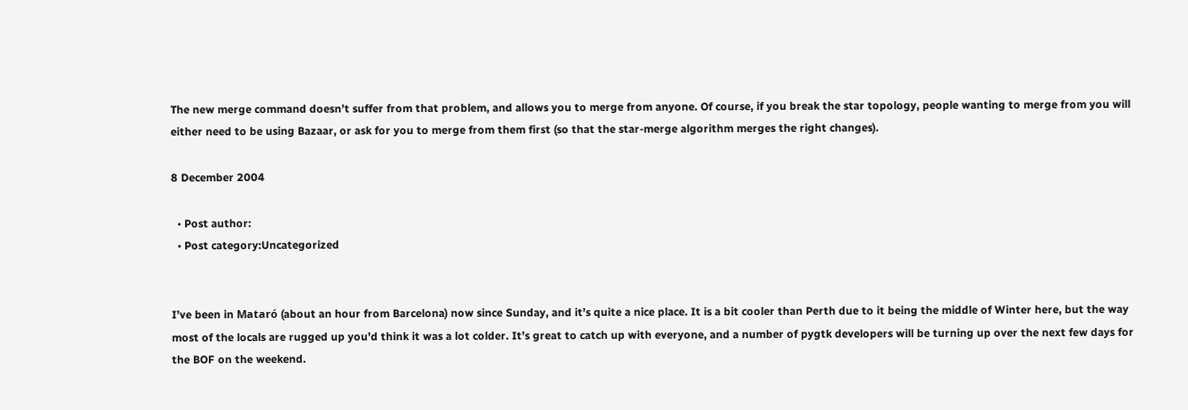The new merge command doesn’t suffer from that problem, and allows you to merge from anyone. Of course, if you break the star topology, people wanting to merge from you will either need to be using Bazaar, or ask for you to merge from them first (so that the star-merge algorithm merges the right changes).

8 December 2004

  • Post author:
  • Post category:Uncategorized


I’ve been in Mataró (about an hour from Barcelona) now since Sunday, and it’s quite a nice place. It is a bit cooler than Perth due to it being the middle of Winter here, but the way most of the locals are rugged up you’d think it was a lot colder. It’s great to catch up with everyone, and a number of pygtk developers will be turning up over the next few days for the BOF on the weekend.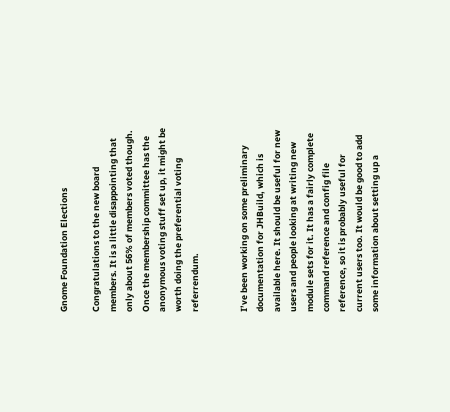Gnome Foundation Elections

Congratulations to the new board members. It is a little disappointing that only about 56% of members voted though. Once the membership committee has the anonymous voting stuff set up, it might be worth doing the preferential voting referrendum.


I’ve been working on some preliminary documentation for JHBuild, which is available here. It should be useful for new users and people looking at writing new module sets for it. It has a fairly complete command reference and config file reference, so it is probably useful for current users too. It would be good to add some information about setting up a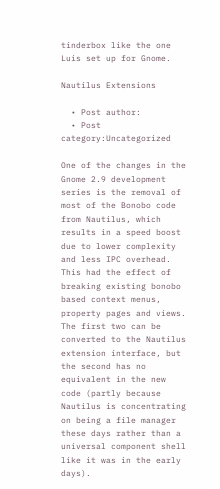tinderbox like the one Luis set up for Gnome.

Nautilus Extensions

  • Post author:
  • Post category:Uncategorized

One of the changes in the Gnome 2.9 development series is the removal of most of the Bonobo code from Nautilus, which results in a speed boost due to lower complexity and less IPC overhead. This had the effect of breaking existing bonobo based context menus, property pages and views. The first two can be converted to the Nautilus extension interface, but the second has no equivalent in the new code (partly because Nautilus is concentrating on being a file manager these days rather than a universal component shell like it was in the early days).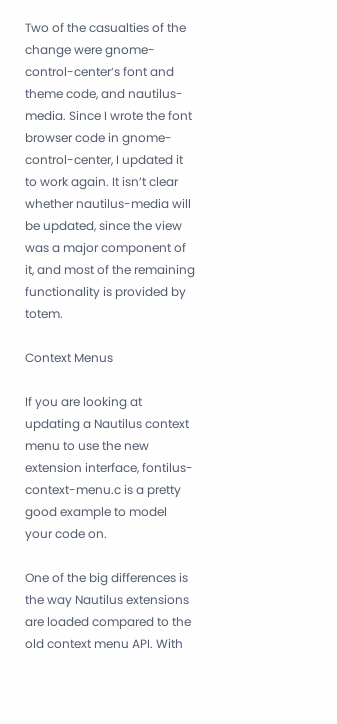Two of the casualties of the change were gnome-control-center‘s font and theme code, and nautilus-media. Since I wrote the font browser code in gnome-control-center, I updated it to work again. It isn’t clear whether nautilus-media will be updated, since the view was a major component of it, and most of the remaining functionality is provided by totem.

Context Menus

If you are looking at updating a Nautilus context menu to use the new extension interface, fontilus-context-menu.c is a pretty good example to model your code on.

One of the big differences is the way Nautilus extensions are loaded compared to the old context menu API. With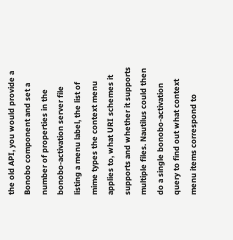the old API, you would provide a Bonobo component and set a number of properties in the bonobo-activation server file listing a menu label, the list of mime types the context menu applies to, what URI schemes it supports and whether it supports multiple files. Nautilus could then do a single bonobo-activation query to find out what context menu items correspond to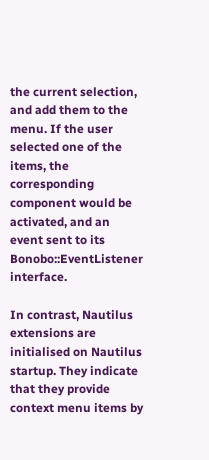the current selection, and add them to the menu. If the user selected one of the items, the corresponding component would be activated, and an event sent to its Bonobo::EventListener interface.

In contrast, Nautilus extensions are initialised on Nautilus startup. They indicate that they provide context menu items by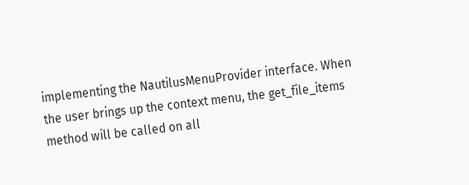implementing the NautilusMenuProvider interface. When the user brings up the context menu, the get_file_items method will be called on all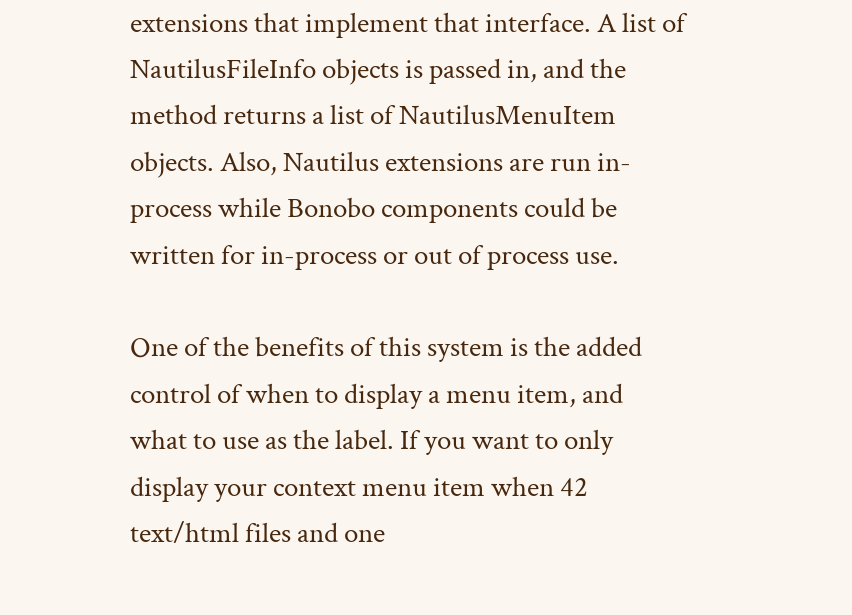extensions that implement that interface. A list of NautilusFileInfo objects is passed in, and the method returns a list of NautilusMenuItem objects. Also, Nautilus extensions are run in-process while Bonobo components could be written for in-process or out of process use.

One of the benefits of this system is the added control of when to display a menu item, and what to use as the label. If you want to only display your context menu item when 42 text/html files and one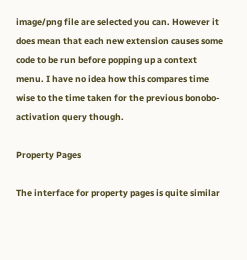image/png file are selected you can. However it does mean that each new extension causes some code to be run before popping up a context menu. I have no idea how this compares time wise to the time taken for the previous bonobo-activation query though.

Property Pages

The interface for property pages is quite similar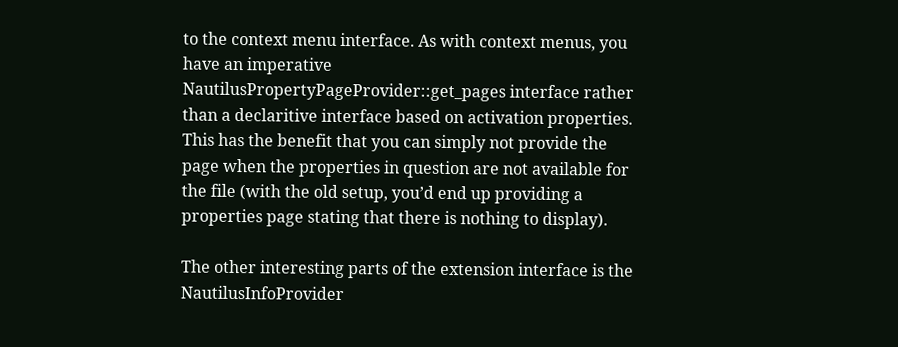to the context menu interface. As with context menus, you have an imperative NautilusPropertyPageProvider::get_pages interface rather than a declaritive interface based on activation properties. This has the benefit that you can simply not provide the page when the properties in question are not available for the file (with the old setup, you’d end up providing a properties page stating that there is nothing to display).

The other interesting parts of the extension interface is the NautilusInfoProvider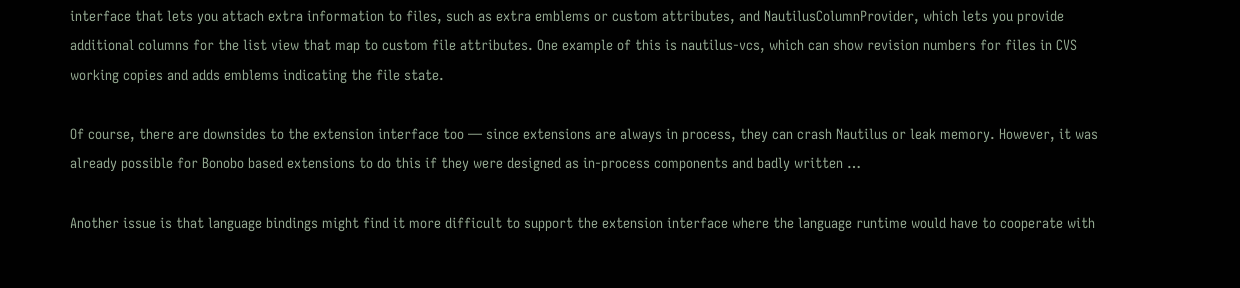interface that lets you attach extra information to files, such as extra emblems or custom attributes, and NautilusColumnProvider, which lets you provide additional columns for the list view that map to custom file attributes. One example of this is nautilus-vcs, which can show revision numbers for files in CVS working copies and adds emblems indicating the file state.

Of course, there are downsides to the extension interface too — since extensions are always in process, they can crash Nautilus or leak memory. However, it was already possible for Bonobo based extensions to do this if they were designed as in-process components and badly written …

Another issue is that language bindings might find it more difficult to support the extension interface where the language runtime would have to cooperate with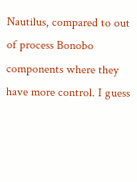Nautilus, compared to out of process Bonobo components where they have more control. I guess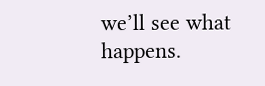we’ll see what happens.